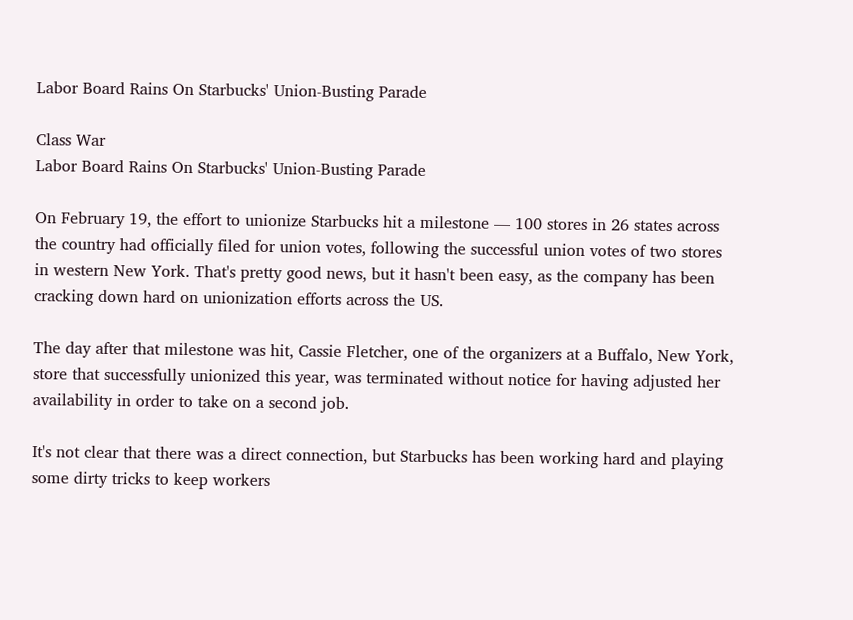Labor Board Rains On Starbucks' Union-Busting Parade

Class War
Labor Board Rains On Starbucks' Union-Busting Parade

On February 19, the effort to unionize Starbucks hit a milestone — 100 stores in 26 states across the country had officially filed for union votes, following the successful union votes of two stores in western New York. That's pretty good news, but it hasn't been easy, as the company has been cracking down hard on unionization efforts across the US.

The day after that milestone was hit, Cassie Fletcher, one of the organizers at a Buffalo, New York, store that successfully unionized this year, was terminated without notice for having adjusted her availability in order to take on a second job.

It's not clear that there was a direct connection, but Starbucks has been working hard and playing some dirty tricks to keep workers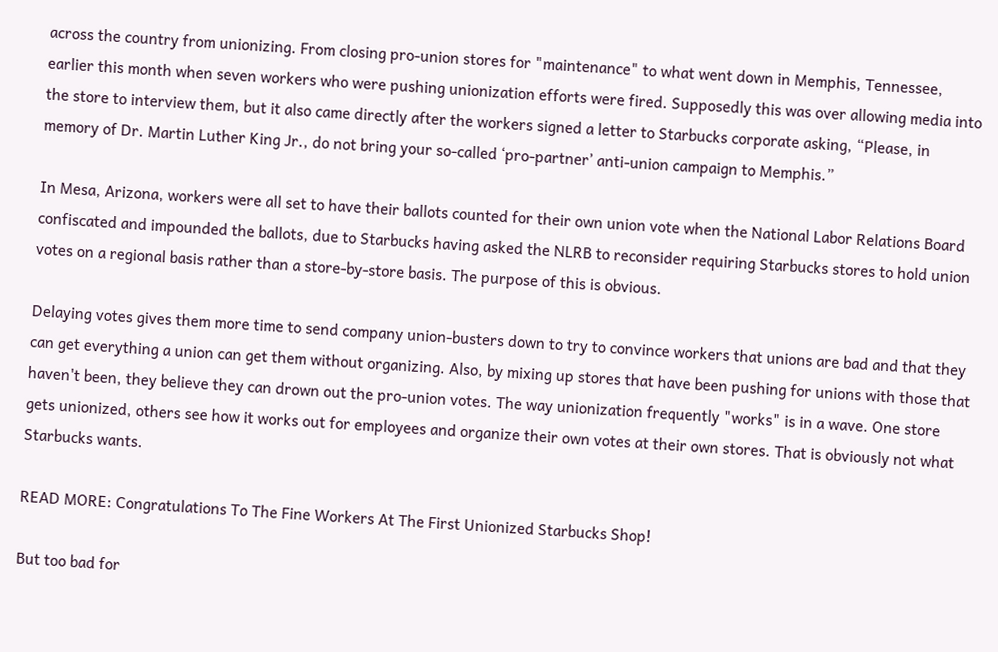across the country from unionizing. From closing pro-union stores for "maintenance" to what went down in Memphis, Tennessee, earlier this month when seven workers who were pushing unionization efforts were fired. Supposedly this was over allowing media into the store to interview them, but it also came directly after the workers signed a letter to Starbucks corporate asking, “Please, in memory of Dr. Martin Luther King Jr., do not bring your so-called ‘pro-partner’ anti-union campaign to Memphis.”

In Mesa, Arizona, workers were all set to have their ballots counted for their own union vote when the National Labor Relations Board confiscated and impounded the ballots, due to Starbucks having asked the NLRB to reconsider requiring Starbucks stores to hold union votes on a regional basis rather than a store-by-store basis. The purpose of this is obvious.

Delaying votes gives them more time to send company union-busters down to try to convince workers that unions are bad and that they can get everything a union can get them without organizing. Also, by mixing up stores that have been pushing for unions with those that haven't been, they believe they can drown out the pro-union votes. The way unionization frequently "works" is in a wave. One store gets unionized, others see how it works out for employees and organize their own votes at their own stores. That is obviously not what Starbucks wants.

READ MORE: Congratulations To The Fine Workers At The First Unionized Starbucks Shop!

But too bad for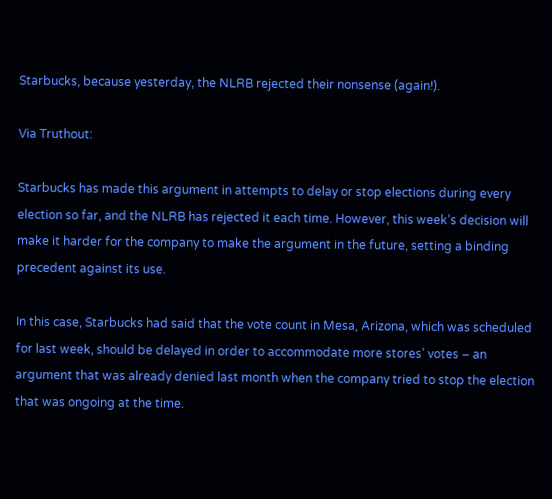Starbucks, because yesterday, the NLRB rejected their nonsense (again!).

Via Truthout:

Starbucks has made this argument in attempts to delay or stop elections during every election so far, and the NLRB has rejected it each time. However, this week’s decision will make it harder for the company to make the argument in the future, setting a binding precedent against its use.

In this case, Starbucks had said that the vote count in Mesa, Arizona, which was scheduled for last week, should be delayed in order to accommodate more stores’ votes – an argument that was already denied last month when the company tried to stop the election that was ongoing at the time.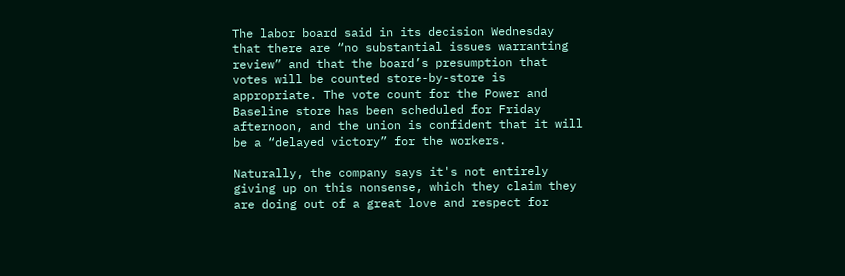The labor board said in its decision Wednesday that there are “no substantial issues warranting review” and that the board’s presumption that votes will be counted store-by-store is appropriate. The vote count for the Power and Baseline store has been scheduled for Friday afternoon, and the union is confident that it will be a “delayed victory” for the workers.

Naturally, the company says it's not entirely giving up on this nonsense, which they claim they are doing out of a great love and respect for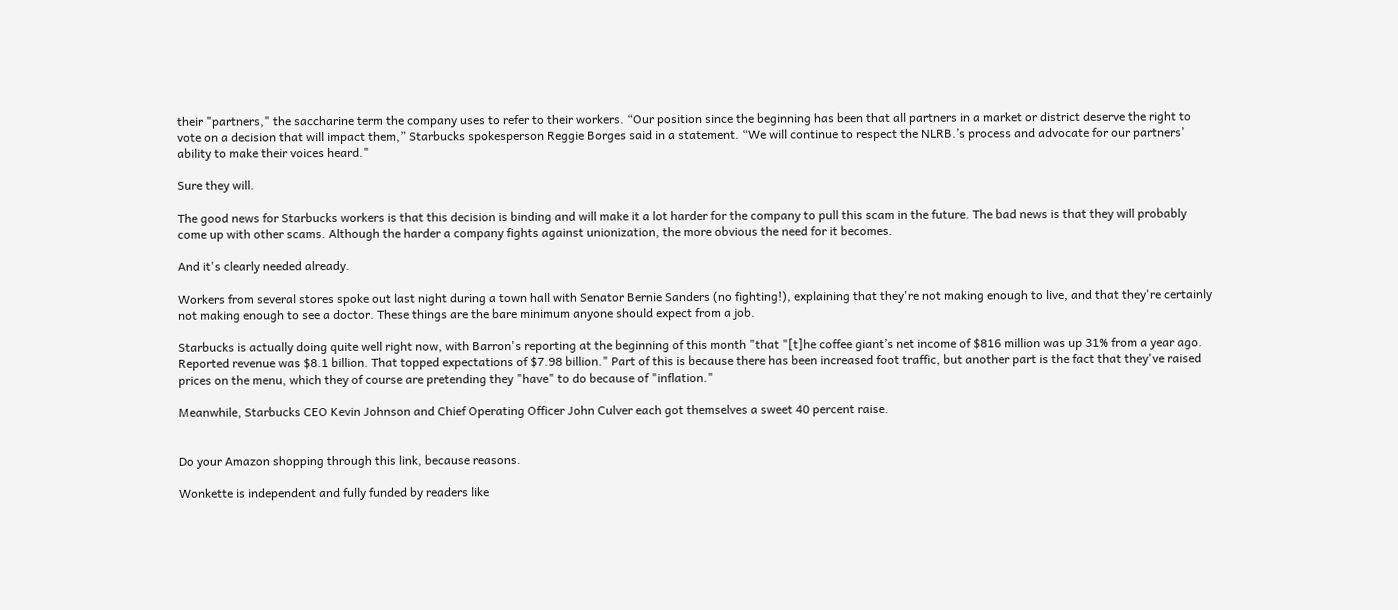their "partners," the saccharine term the company uses to refer to their workers. “Our position since the beginning has been that all partners in a market or district deserve the right to vote on a decision that will impact them,” Starbucks spokesperson Reggie Borges said in a statement. “We will continue to respect the NLRB.’s process and advocate for our partners’ ability to make their voices heard."

Sure they will.

The good news for Starbucks workers is that this decision is binding and will make it a lot harder for the company to pull this scam in the future. The bad news is that they will probably come up with other scams. Although the harder a company fights against unionization, the more obvious the need for it becomes.

And it's clearly needed already.

Workers from several stores spoke out last night during a town hall with Senator Bernie Sanders (no fighting!), explaining that they're not making enough to live, and that they're certainly not making enough to see a doctor. These things are the bare minimum anyone should expect from a job.

Starbucks is actually doing quite well right now, with Barron's reporting at the beginning of this month "that "[t]he coffee giant’s net income of $816 million was up 31% from a year ago. Reported revenue was $8.1 billion. That topped expectations of $7.98 billion." Part of this is because there has been increased foot traffic, but another part is the fact that they've raised prices on the menu, which they of course are pretending they "have" to do because of "inflation."

Meanwhile, Starbucks CEO Kevin Johnson and Chief Operating Officer John Culver each got themselves a sweet 40 percent raise.


Do your Amazon shopping through this link, because reasons.

Wonkette is independent and fully funded by readers like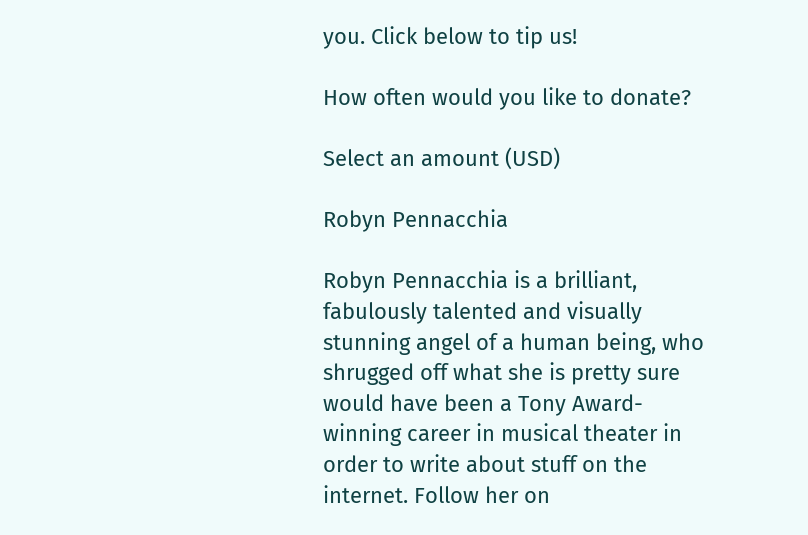you. Click below to tip us!

How often would you like to donate?

Select an amount (USD)

Robyn Pennacchia

Robyn Pennacchia is a brilliant, fabulously talented and visually stunning angel of a human being, who shrugged off what she is pretty sure would have been a Tony Award-winning career in musical theater in order to write about stuff on the internet. Follow her on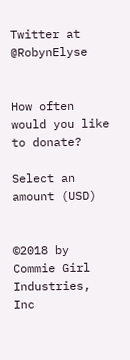Twitter at @RobynElyse


How often would you like to donate?

Select an amount (USD)


©2018 by Commie Girl Industries, Inc